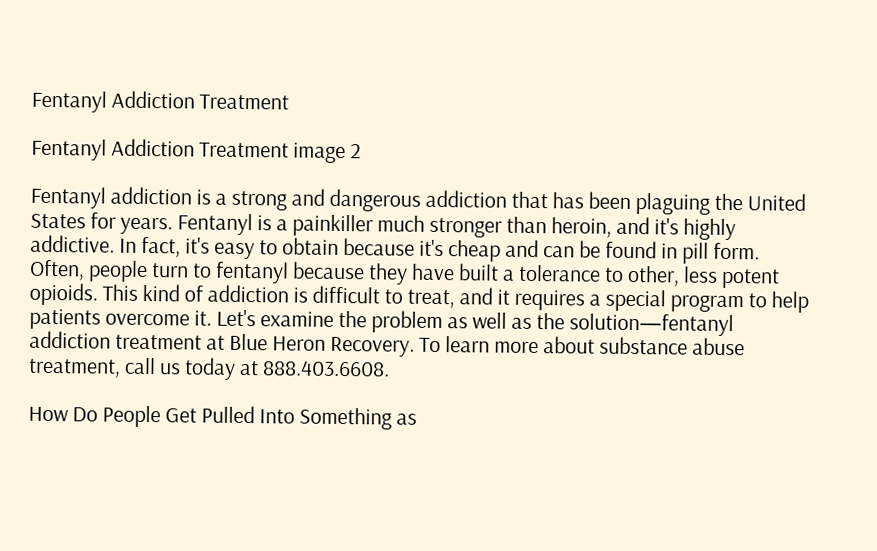Fentanyl Addiction Treatment

Fentanyl Addiction Treatment image 2

Fentanyl addiction is a strong and dangerous addiction that has been plaguing the United States for years. Fentanyl is a painkiller much stronger than heroin, and it's highly addictive. In fact, it's easy to obtain because it's cheap and can be found in pill form. Often, people turn to fentanyl because they have built a tolerance to other, less potent opioids. This kind of addiction is difficult to treat, and it requires a special program to help patients overcome it. Let's examine the problem as well as the solution—fentanyl addiction treatment at Blue Heron Recovery. To learn more about substance abuse treatment, call us today at 888.403.6608.

How Do People Get Pulled Into Something as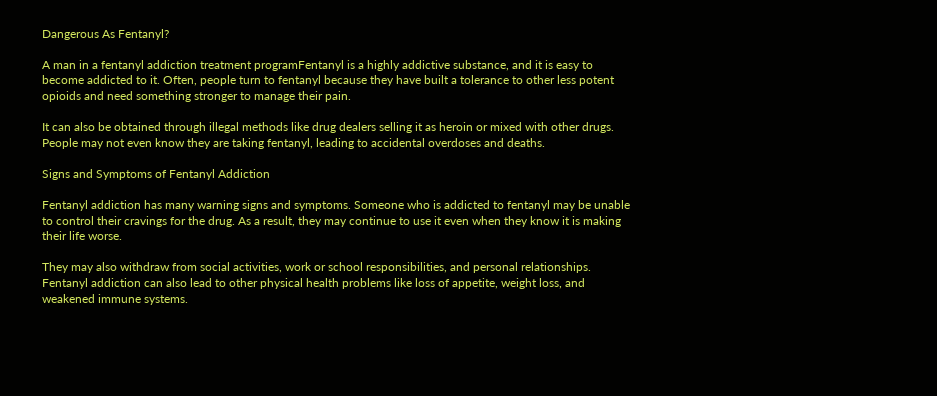Dangerous As Fentanyl?

A man in a fentanyl addiction treatment programFentanyl is a highly addictive substance, and it is easy to become addicted to it. Often, people turn to fentanyl because they have built a tolerance to other less potent opioids and need something stronger to manage their pain.

It can also be obtained through illegal methods like drug dealers selling it as heroin or mixed with other drugs. People may not even know they are taking fentanyl, leading to accidental overdoses and deaths.

Signs and Symptoms of Fentanyl Addiction

Fentanyl addiction has many warning signs and symptoms. Someone who is addicted to fentanyl may be unable to control their cravings for the drug. As a result, they may continue to use it even when they know it is making their life worse.

They may also withdraw from social activities, work or school responsibilities, and personal relationships. Fentanyl addiction can also lead to other physical health problems like loss of appetite, weight loss, and weakened immune systems.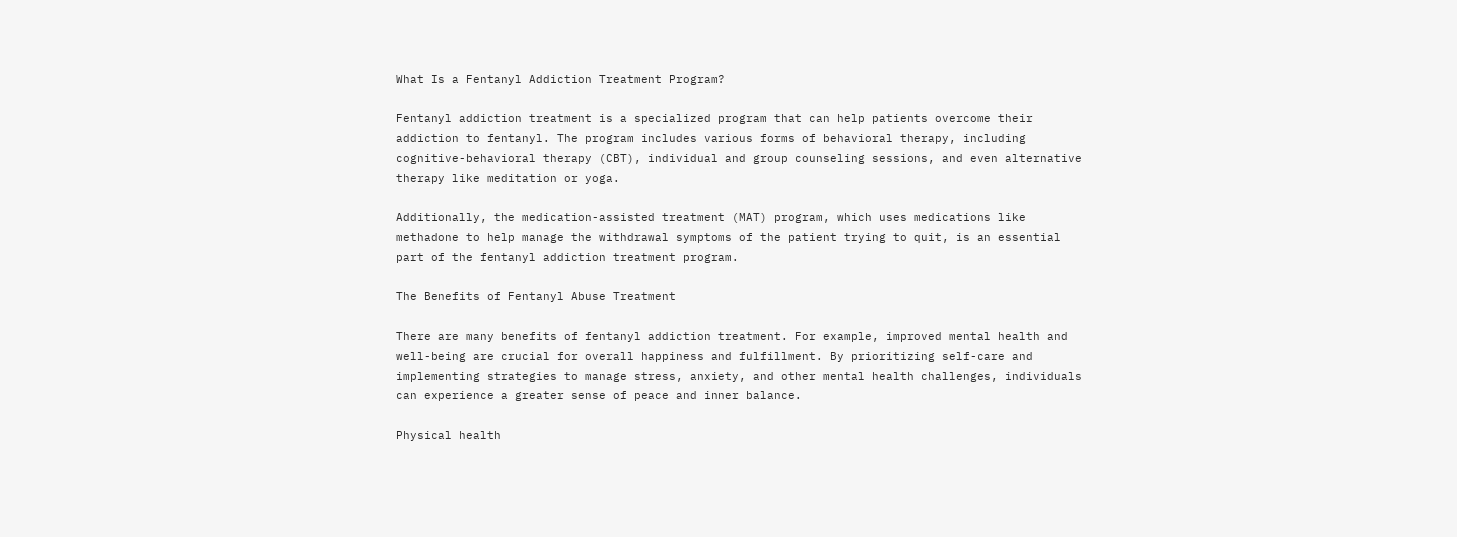What Is a Fentanyl Addiction Treatment Program?

Fentanyl addiction treatment is a specialized program that can help patients overcome their addiction to fentanyl. The program includes various forms of behavioral therapy, including cognitive-behavioral therapy (CBT), individual and group counseling sessions, and even alternative therapy like meditation or yoga.

Additionally, the medication-assisted treatment (MAT) program, which uses medications like methadone to help manage the withdrawal symptoms of the patient trying to quit, is an essential part of the fentanyl addiction treatment program.

The Benefits of Fentanyl Abuse Treatment

There are many benefits of fentanyl addiction treatment. For example, improved mental health and well-being are crucial for overall happiness and fulfillment. By prioritizing self-care and implementing strategies to manage stress, anxiety, and other mental health challenges, individuals can experience a greater sense of peace and inner balance.

Physical health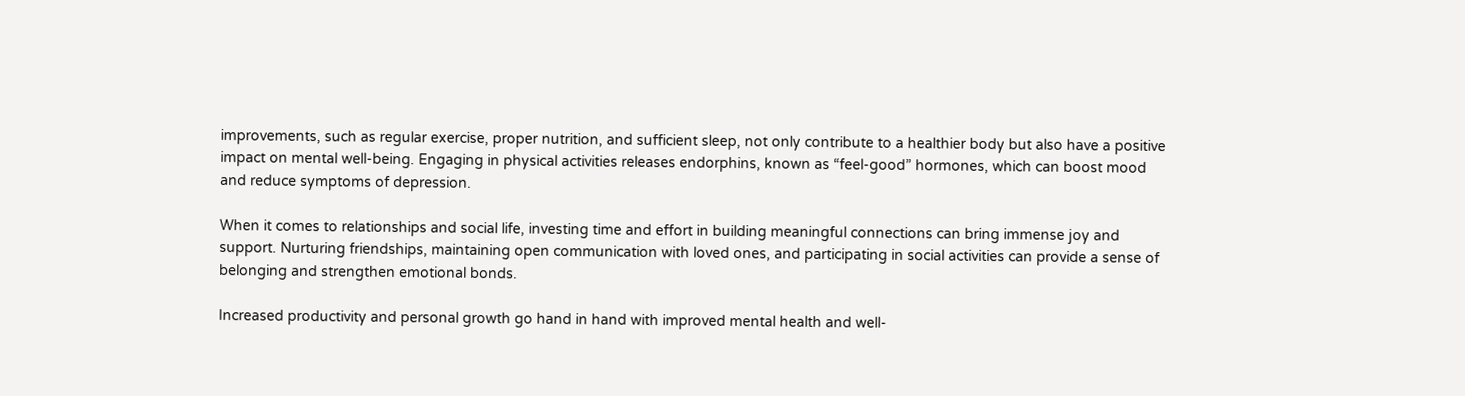improvements, such as regular exercise, proper nutrition, and sufficient sleep, not only contribute to a healthier body but also have a positive impact on mental well-being. Engaging in physical activities releases endorphins, known as “feel-good” hormones, which can boost mood and reduce symptoms of depression.

When it comes to relationships and social life, investing time and effort in building meaningful connections can bring immense joy and support. Nurturing friendships, maintaining open communication with loved ones, and participating in social activities can provide a sense of belonging and strengthen emotional bonds.

Increased productivity and personal growth go hand in hand with improved mental health and well-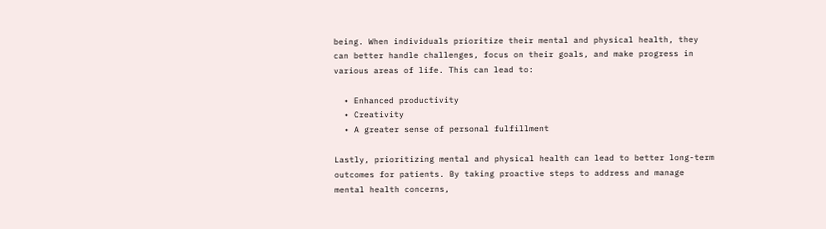being. When individuals prioritize their mental and physical health, they can better handle challenges, focus on their goals, and make progress in various areas of life. This can lead to:

  • Enhanced productivity
  • Creativity
  • A greater sense of personal fulfillment

Lastly, prioritizing mental and physical health can lead to better long-term outcomes for patients. By taking proactive steps to address and manage mental health concerns,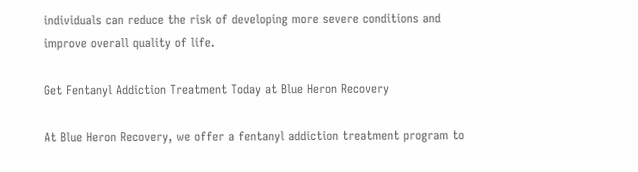individuals can reduce the risk of developing more severe conditions and improve overall quality of life.

Get Fentanyl Addiction Treatment Today at Blue Heron Recovery

At Blue Heron Recovery, we offer a fentanyl addiction treatment program to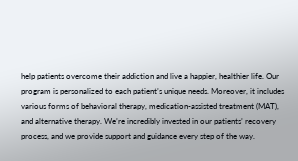help patients overcome their addiction and live a happier, healthier life. Our program is personalized to each patient’s unique needs. Moreover, it includes various forms of behavioral therapy, medication-assisted treatment (MAT), and alternative therapy. We’re incredibly invested in our patients’ recovery process, and we provide support and guidance every step of the way.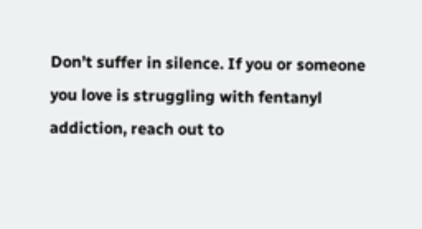Don’t suffer in silence. If you or someone you love is struggling with fentanyl addiction, reach out to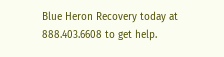Blue Heron Recovery today at 888.403.6608 to get help.